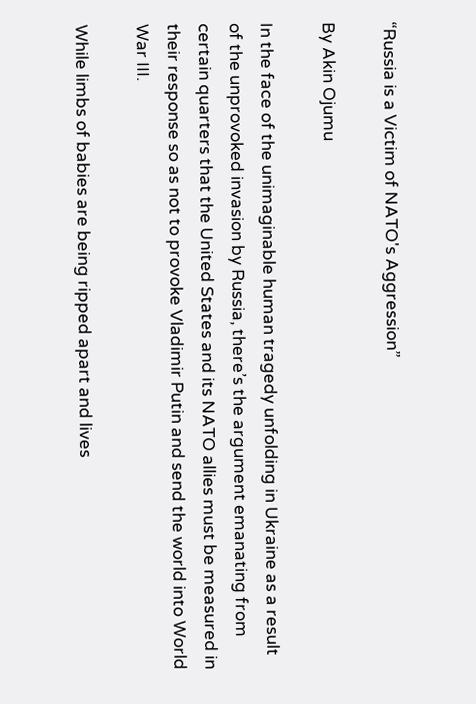“Russia is a Victim of NATO's Aggression”

By Akin Ojumu

In the face of the unimaginable human tragedy unfolding in Ukraine as a result of the unprovoked invasion by Russia, there’s the argument emanating from certain quarters that the United States and its NATO allies must be measured in their response so as not to provoke Vladimir Putin and send the world into World War III.

While limbs of babies are being ripped apart and lives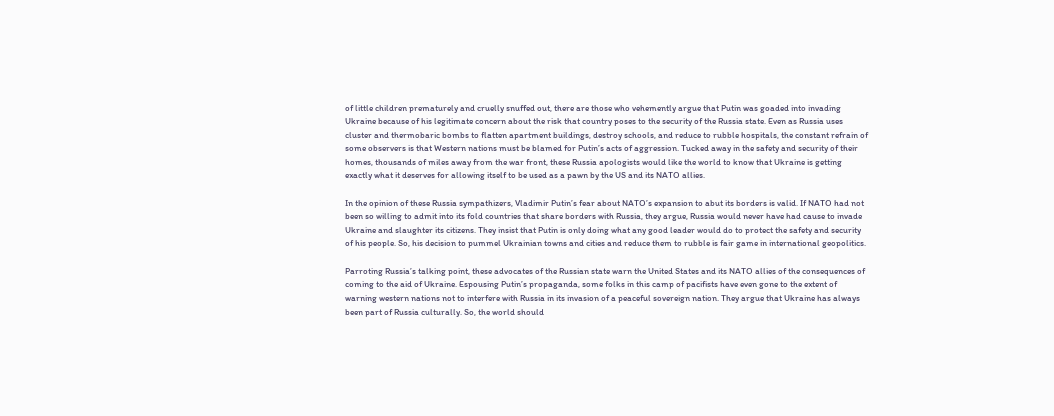of little children prematurely and cruelly snuffed out, there are those who vehemently argue that Putin was goaded into invading Ukraine because of his legitimate concern about the risk that country poses to the security of the Russia state. Even as Russia uses cluster and thermobaric bombs to flatten apartment buildings, destroy schools, and reduce to rubble hospitals, the constant refrain of some observers is that Western nations must be blamed for Putin’s acts of aggression. Tucked away in the safety and security of their homes, thousands of miles away from the war front, these Russia apologists would like the world to know that Ukraine is getting exactly what it deserves for allowing itself to be used as a pawn by the US and its NATO allies.

In the opinion of these Russia sympathizers, Vladimir Putin’s fear about NATO’s expansion to abut its borders is valid. If NATO had not been so willing to admit into its fold countries that share borders with Russia, they argue, Russia would never have had cause to invade Ukraine and slaughter its citizens. They insist that Putin is only doing what any good leader would do to protect the safety and security of his people. So, his decision to pummel Ukrainian towns and cities and reduce them to rubble is fair game in international geopolitics.

Parroting Russia’s talking point, these advocates of the Russian state warn the United States and its NATO allies of the consequences of coming to the aid of Ukraine. Espousing Putin’s propaganda, some folks in this camp of pacifists have even gone to the extent of warning western nations not to interfere with Russia in its invasion of a peaceful sovereign nation. They argue that Ukraine has always been part of Russia culturally. So, the world should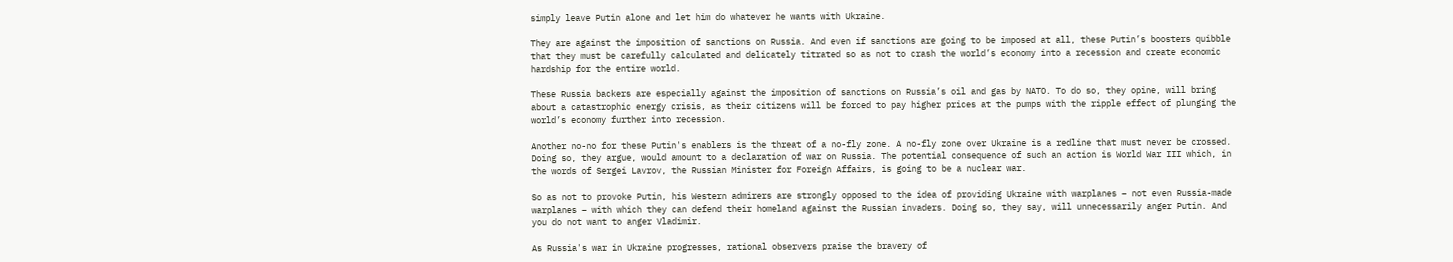simply leave Putin alone and let him do whatever he wants with Ukraine.

They are against the imposition of sanctions on Russia. And even if sanctions are going to be imposed at all, these Putin’s boosters quibble that they must be carefully calculated and delicately titrated so as not to crash the world’s economy into a recession and create economic hardship for the entire world.

These Russia backers are especially against the imposition of sanctions on Russia’s oil and gas by NATO. To do so, they opine, will bring about a catastrophic energy crisis, as their citizens will be forced to pay higher prices at the pumps with the ripple effect of plunging the world’s economy further into recession.

Another no-no for these Putin's enablers is the threat of a no-fly zone. A no-fly zone over Ukraine is a redline that must never be crossed. Doing so, they argue, would amount to a declaration of war on Russia. The potential consequence of such an action is World War III which, in the words of Sergei Lavrov, the Russian Minister for Foreign Affairs, is going to be a nuclear war.

So as not to provoke Putin, his Western admirers are strongly opposed to the idea of providing Ukraine with warplanes – not even Russia-made warplanes – with which they can defend their homeland against the Russian invaders. Doing so, they say, will unnecessarily anger Putin. And you do not want to anger Vladimir.

As Russia's war in Ukraine progresses, rational observers praise the bravery of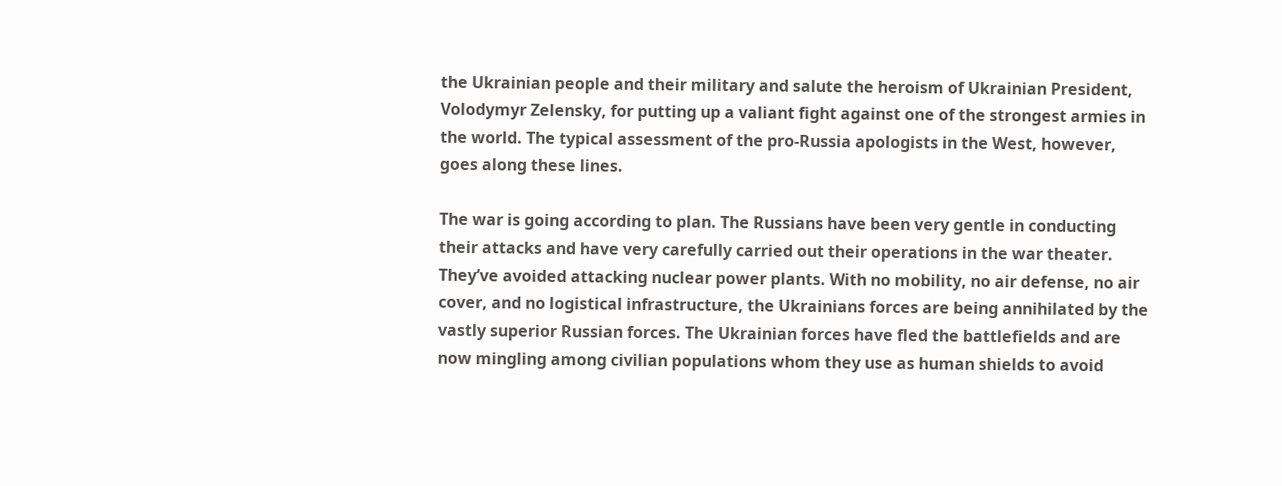the Ukrainian people and their military and salute the heroism of Ukrainian President, Volodymyr Zelensky, for putting up a valiant fight against one of the strongest armies in the world. The typical assessment of the pro-Russia apologists in the West, however, goes along these lines.

The war is going according to plan. The Russians have been very gentle in conducting their attacks and have very carefully carried out their operations in the war theater. They’ve avoided attacking nuclear power plants. With no mobility, no air defense, no air cover, and no logistical infrastructure, the Ukrainians forces are being annihilated by the vastly superior Russian forces. The Ukrainian forces have fled the battlefields and are now mingling among civilian populations whom they use as human shields to avoid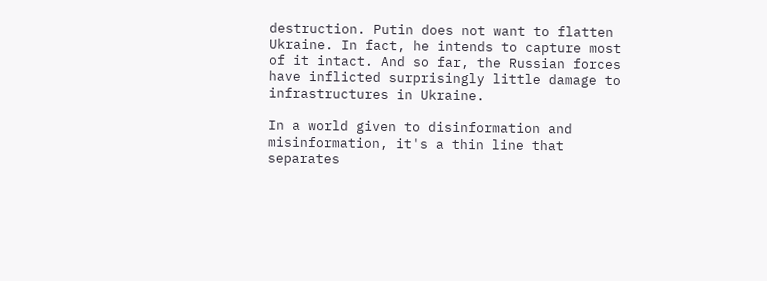destruction. Putin does not want to flatten Ukraine. In fact, he intends to capture most of it intact. And so far, the Russian forces have inflicted surprisingly little damage to infrastructures in Ukraine.

In a world given to disinformation and misinformation, it's a thin line that separates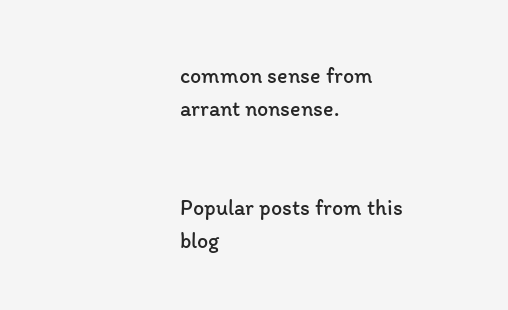common sense from arrant nonsense.


Popular posts from this blog